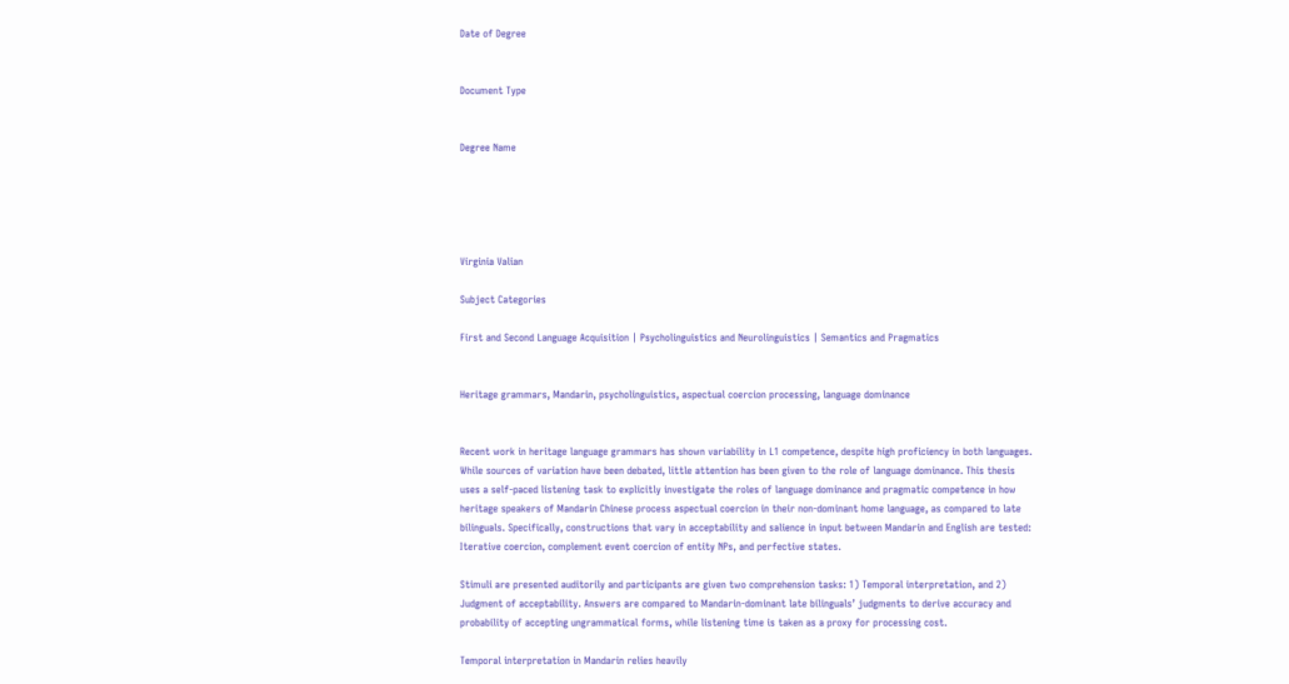Date of Degree


Document Type


Degree Name





Virginia Valian

Subject Categories

First and Second Language Acquisition | Psycholinguistics and Neurolinguistics | Semantics and Pragmatics


Heritage grammars, Mandarin, psycholinguistics, aspectual coercion processing, language dominance


Recent work in heritage language grammars has shown variability in L1 competence, despite high proficiency in both languages. While sources of variation have been debated, little attention has been given to the role of language dominance. This thesis uses a self-paced listening task to explicitly investigate the roles of language dominance and pragmatic competence in how heritage speakers of Mandarin Chinese process aspectual coercion in their non-dominant home language, as compared to late bilinguals. Specifically, constructions that vary in acceptability and salience in input between Mandarin and English are tested: Iterative coercion, complement event coercion of entity NPs, and perfective states.

Stimuli are presented auditorily and participants are given two comprehension tasks: 1) Temporal interpretation, and 2) Judgment of acceptability. Answers are compared to Mandarin-dominant late bilinguals’ judgments to derive accuracy and probability of accepting ungrammatical forms, while listening time is taken as a proxy for processing cost.

Temporal interpretation in Mandarin relies heavily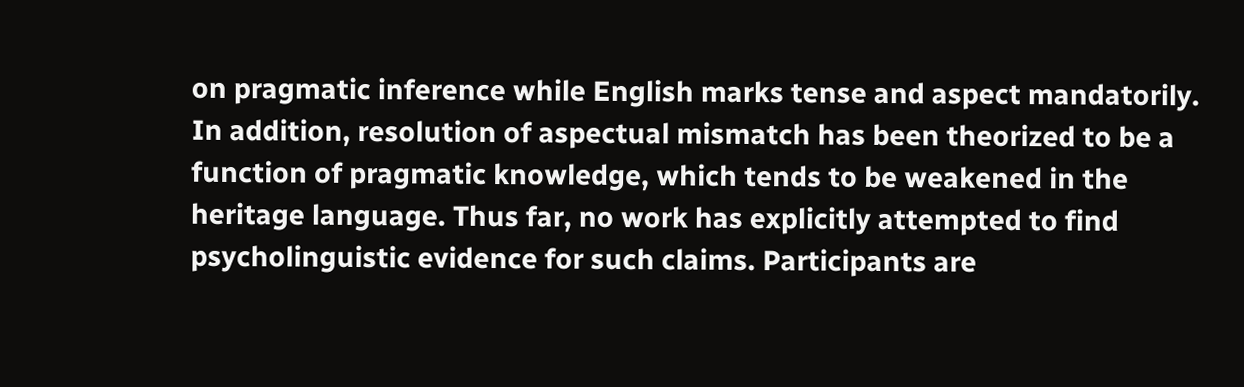on pragmatic inference while English marks tense and aspect mandatorily. In addition, resolution of aspectual mismatch has been theorized to be a function of pragmatic knowledge, which tends to be weakened in the heritage language. Thus far, no work has explicitly attempted to find psycholinguistic evidence for such claims. Participants are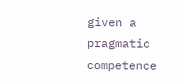given a pragmatic competence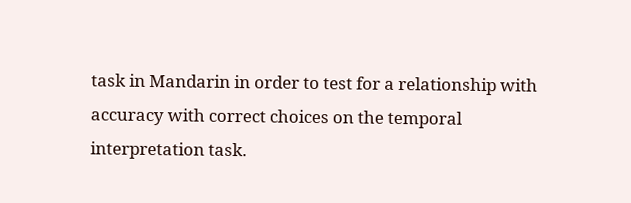task in Mandarin in order to test for a relationship with accuracy with correct choices on the temporal interpretation task.